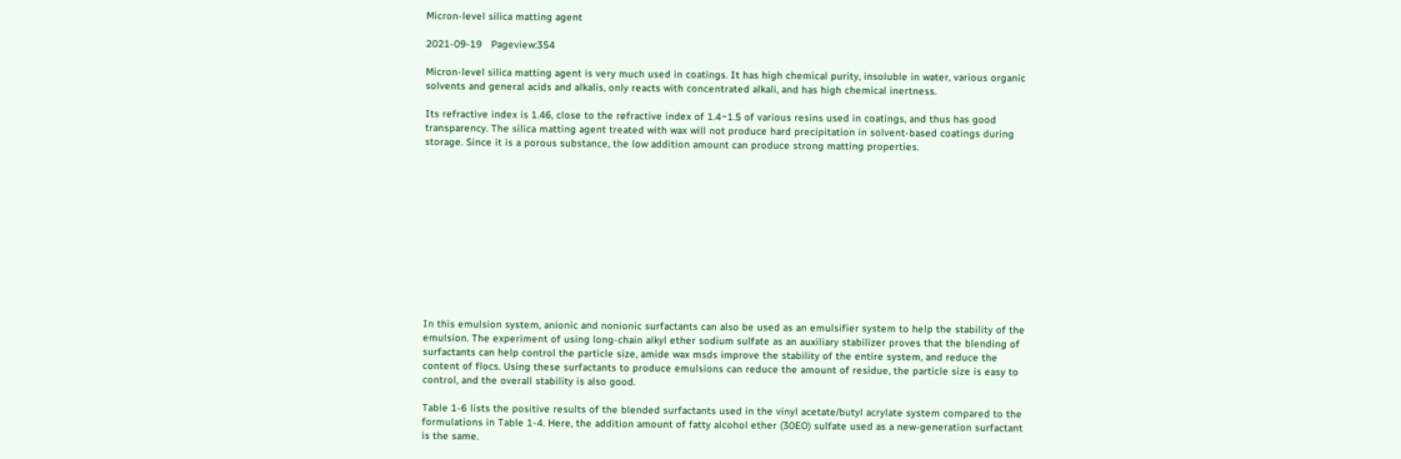Micron-level silica matting agent

2021-09-19   Pageview:354

Micron-level silica matting agent is very much used in coatings. It has high chemical purity, insoluble in water, various organic solvents and general acids and alkalis, only reacts with concentrated alkali, and has high chemical inertness.

Its refractive index is 1.46, close to the refractive index of 1.4~1.5 of various resins used in coatings, and thus has good transparency. The silica matting agent treated with wax will not produce hard precipitation in solvent-based coatings during storage. Since it is a porous substance, the low addition amount can produce strong matting properties.












In this emulsion system, anionic and nonionic surfactants can also be used as an emulsifier system to help the stability of the emulsion. The experiment of using long-chain alkyl ether sodium sulfate as an auxiliary stabilizer proves that the blending of surfactants can help control the particle size, amide wax msds improve the stability of the entire system, and reduce the content of flocs. Using these surfactants to produce emulsions can reduce the amount of residue, the particle size is easy to control, and the overall stability is also good.

Table 1-6 lists the positive results of the blended surfactants used in the vinyl acetate/butyl acrylate system compared to the formulations in Table 1-4. Here, the addition amount of fatty alcohol ether (30EO) sulfate used as a new-generation surfactant is the same.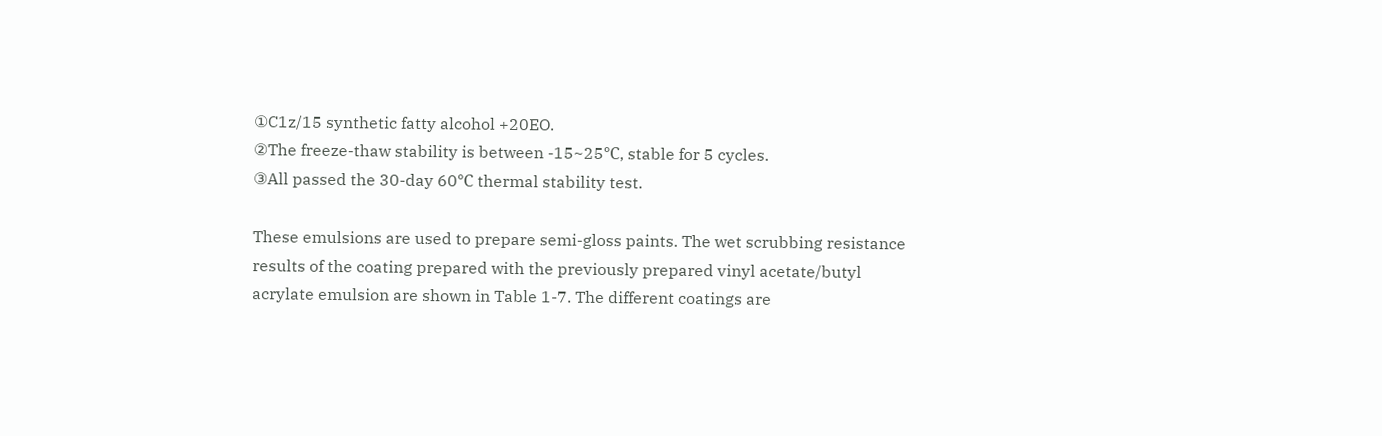①C1z/15 synthetic fatty alcohol +20EO.
②The freeze-thaw stability is between -15~25℃, stable for 5 cycles.
③All passed the 30-day 60℃ thermal stability test.

These emulsions are used to prepare semi-gloss paints. The wet scrubbing resistance results of the coating prepared with the previously prepared vinyl acetate/butyl acrylate emulsion are shown in Table 1-7. The different coatings are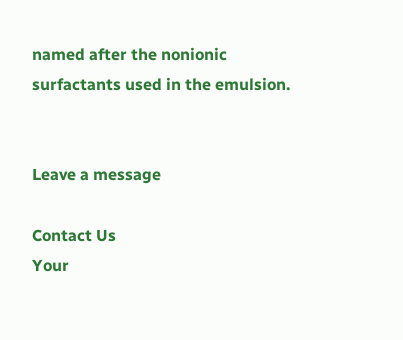named after the nonionic surfactants used in the emulsion.


Leave a message

Contact Us
Your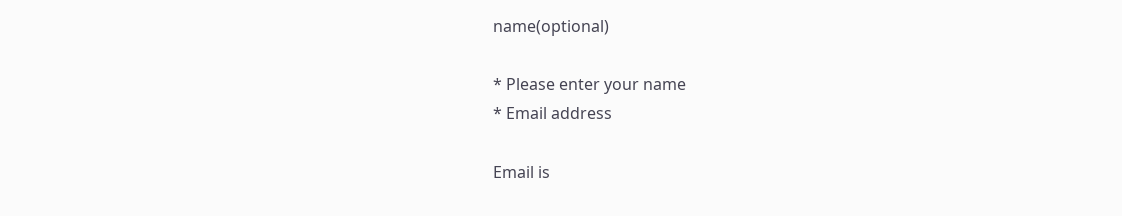name(optional)

* Please enter your name
* Email address

Email is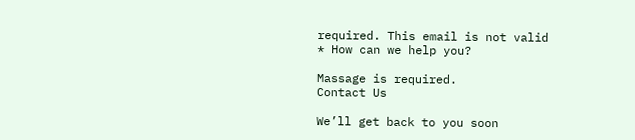required. This email is not valid
* How can we help you?

Massage is required.
Contact Us

We’ll get back to you soon